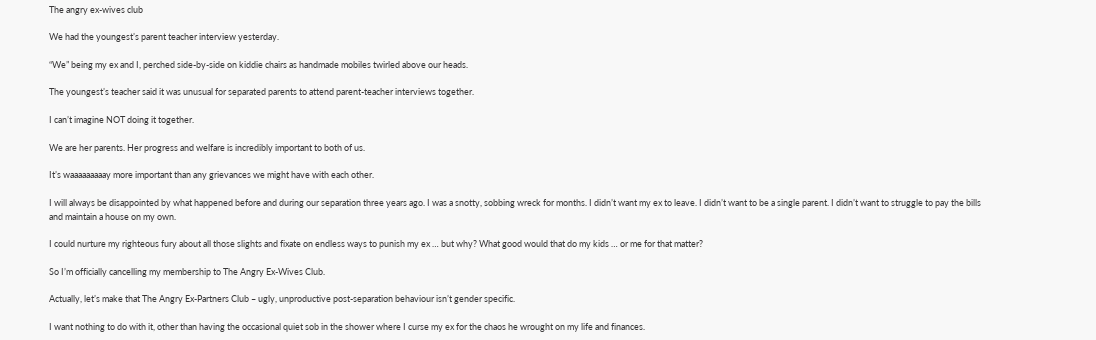The angry ex-wives club

We had the youngest’s parent teacher interview yesterday.

“We” being my ex and I, perched side-by-side on kiddie chairs as handmade mobiles twirled above our heads.

The youngest’s teacher said it was unusual for separated parents to attend parent-teacher interviews together.

I can’t imagine NOT doing it together.

We are her parents. Her progress and welfare is incredibly important to both of us.

It’s waaaaaaaaay more important than any grievances we might have with each other.

I will always be disappointed by what happened before and during our separation three years ago. I was a snotty, sobbing wreck for months. I didn’t want my ex to leave. I didn’t want to be a single parent. I didn’t want to struggle to pay the bills and maintain a house on my own.

I could nurture my righteous fury about all those slights and fixate on endless ways to punish my ex … but why? What good would that do my kids … or me for that matter?

So I’m officially cancelling my membership to The Angry Ex-Wives Club.

Actually, let’s make that The Angry Ex-Partners Club – ugly, unproductive post-separation behaviour isn’t gender specific.

I want nothing to do with it, other than having the occasional quiet sob in the shower where I curse my ex for the chaos he wrought on my life and finances.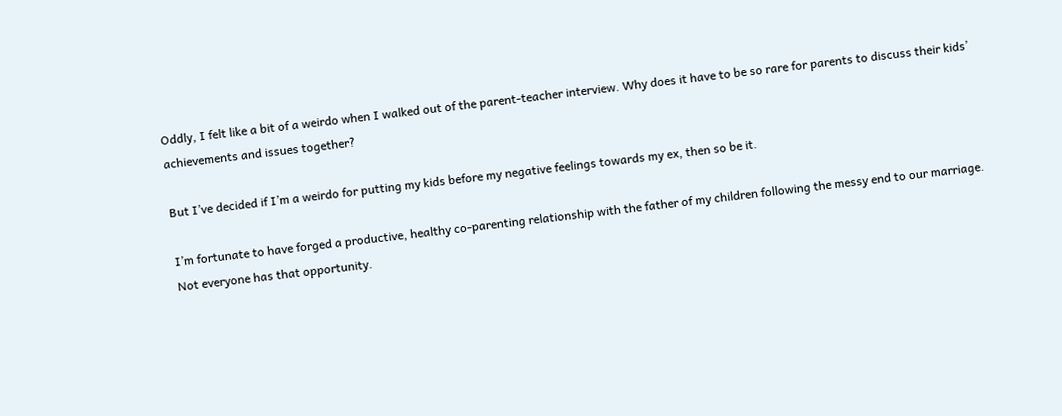Oddly, I felt like a bit of a weirdo when I walked out of the parent-teacher interview. Why does it have to be so rare for parents to discuss their kids’ achievements and issues together?

But I’ve decided if I’m a weirdo for putting my kids before my negative feelings towards my ex, then so be it.

I’m fortunate to have forged a productive, healthy co-parenting relationship with the father of my children following the messy end to our marriage. Not everyone has that opportunity.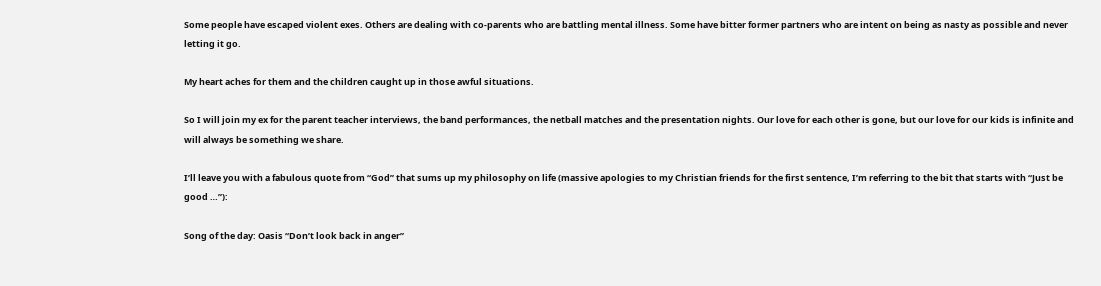Some people have escaped violent exes. Others are dealing with co-parents who are battling mental illness. Some have bitter former partners who are intent on being as nasty as possible and never letting it go.

My heart aches for them and the children caught up in those awful situations.

So I will join my ex for the parent teacher interviews, the band performances, the netball matches and the presentation nights. Our love for each other is gone, but our love for our kids is infinite and will always be something we share.

I’ll leave you with a fabulous quote from “God” that sums up my philosophy on life (massive apologies to my Christian friends for the first sentence, I’m referring to the bit that starts with “Just be good …”):

Song of the day: Oasis “Don’t look back in anger”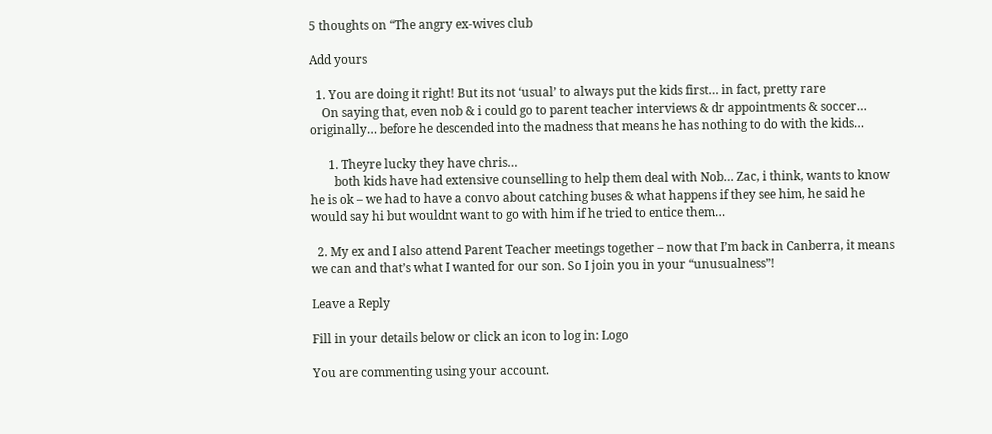5 thoughts on “The angry ex-wives club

Add yours

  1. You are doing it right! But its not ‘usual’ to always put the kids first… in fact, pretty rare
    On saying that, even nob & i could go to parent teacher interviews & dr appointments & soccer… originally… before he descended into the madness that means he has nothing to do with the kids…

      1. Theyre lucky they have chris…
        both kids have had extensive counselling to help them deal with Nob… Zac, i think, wants to know he is ok – we had to have a convo about catching buses & what happens if they see him, he said he would say hi but wouldnt want to go with him if he tried to entice them…

  2. My ex and I also attend Parent Teacher meetings together – now that I’m back in Canberra, it means we can and that’s what I wanted for our son. So I join you in your “unusualness”!

Leave a Reply

Fill in your details below or click an icon to log in: Logo

You are commenting using your account.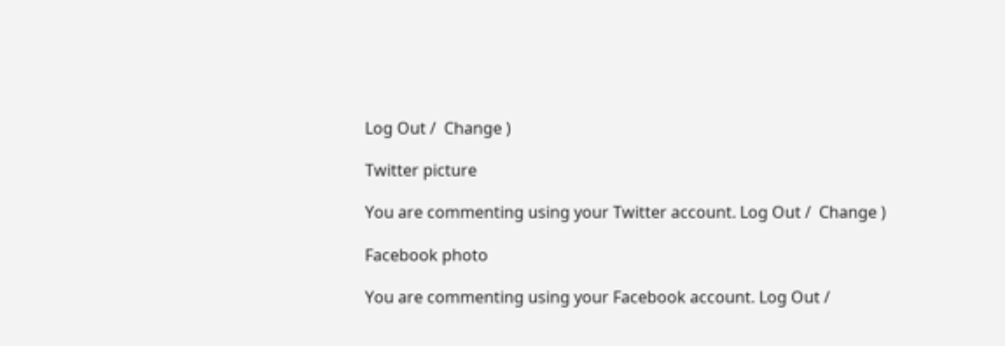Log Out /  Change )

Twitter picture

You are commenting using your Twitter account. Log Out /  Change )

Facebook photo

You are commenting using your Facebook account. Log Out /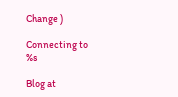Change )

Connecting to %s

Blog at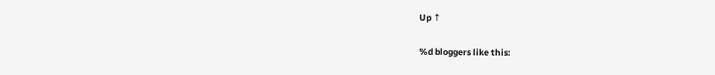Up ↑

%d bloggers like this: